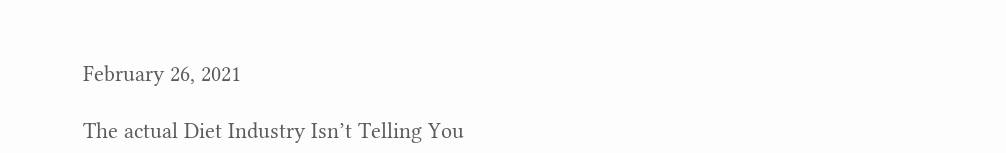February 26, 2021

The actual Diet Industry Isn’t Telling You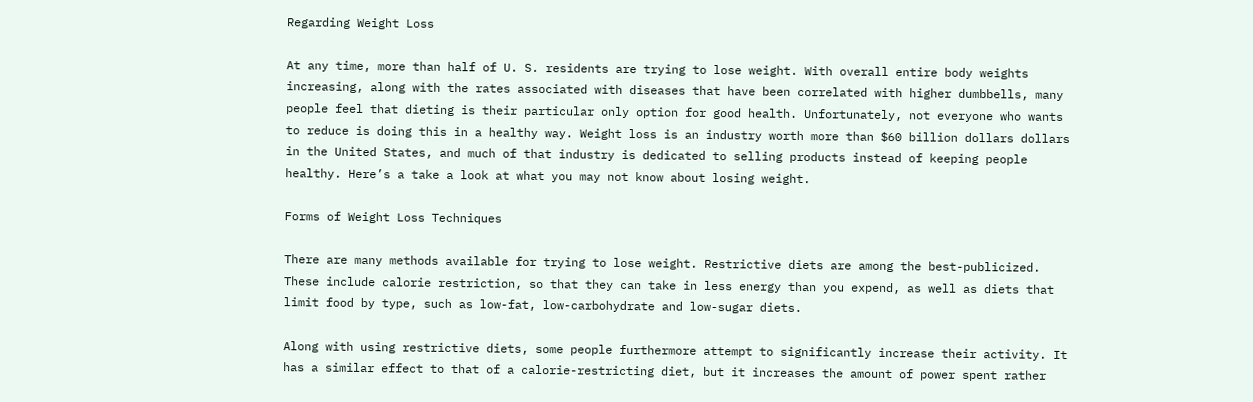Regarding Weight Loss

At any time, more than half of U. S. residents are trying to lose weight. With overall entire body weights increasing, along with the rates associated with diseases that have been correlated with higher dumbbells, many people feel that dieting is their particular only option for good health. Unfortunately, not everyone who wants to reduce is doing this in a healthy way. Weight loss is an industry worth more than $60 billion dollars dollars in the United States, and much of that industry is dedicated to selling products instead of keeping people healthy. Here’s a take a look at what you may not know about losing weight.

Forms of Weight Loss Techniques

There are many methods available for trying to lose weight. Restrictive diets are among the best-publicized. These include calorie restriction, so that they can take in less energy than you expend, as well as diets that limit food by type, such as low-fat, low-carbohydrate and low-sugar diets.

Along with using restrictive diets, some people furthermore attempt to significantly increase their activity. It has a similar effect to that of a calorie-restricting diet, but it increases the amount of power spent rather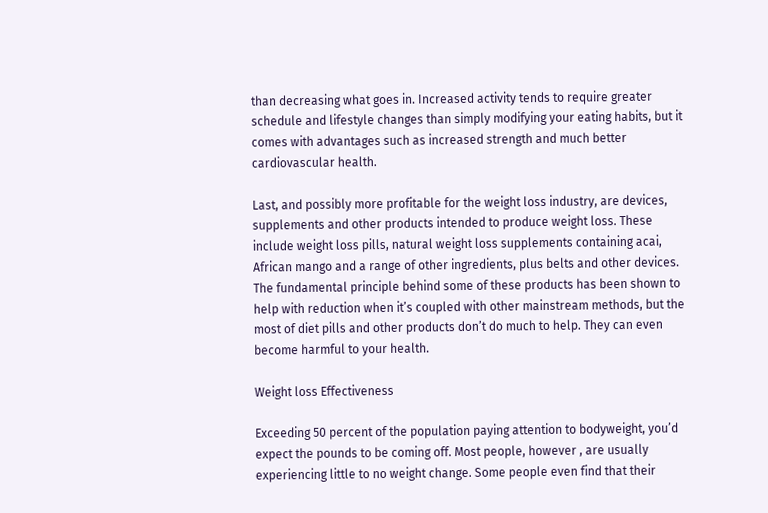than decreasing what goes in. Increased activity tends to require greater schedule and lifestyle changes than simply modifying your eating habits, but it comes with advantages such as increased strength and much better cardiovascular health.

Last, and possibly more profitable for the weight loss industry, are devices, supplements and other products intended to produce weight loss. These include weight loss pills, natural weight loss supplements containing acai, African mango and a range of other ingredients, plus belts and other devices. The fundamental principle behind some of these products has been shown to help with reduction when it’s coupled with other mainstream methods, but the most of diet pills and other products don’t do much to help. They can even become harmful to your health.

Weight loss Effectiveness

Exceeding 50 percent of the population paying attention to bodyweight, you’d expect the pounds to be coming off. Most people, however , are usually experiencing little to no weight change. Some people even find that their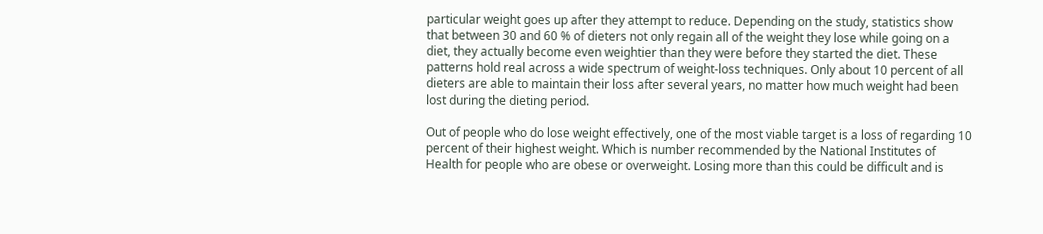particular weight goes up after they attempt to reduce. Depending on the study, statistics show that between 30 and 60 % of dieters not only regain all of the weight they lose while going on a diet, they actually become even weightier than they were before they started the diet. These patterns hold real across a wide spectrum of weight-loss techniques. Only about 10 percent of all dieters are able to maintain their loss after several years, no matter how much weight had been lost during the dieting period.

Out of people who do lose weight effectively, one of the most viable target is a loss of regarding 10 percent of their highest weight. Which is number recommended by the National Institutes of Health for people who are obese or overweight. Losing more than this could be difficult and is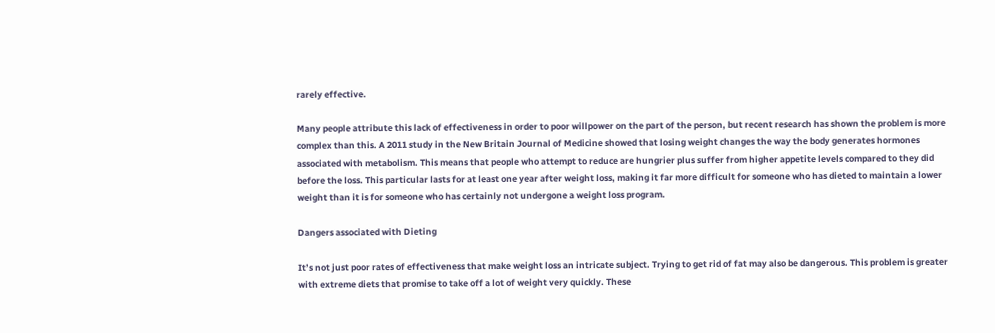rarely effective.

Many people attribute this lack of effectiveness in order to poor willpower on the part of the person, but recent research has shown the problem is more complex than this. A 2011 study in the New Britain Journal of Medicine showed that losing weight changes the way the body generates hormones associated with metabolism. This means that people who attempt to reduce are hungrier plus suffer from higher appetite levels compared to they did before the loss. This particular lasts for at least one year after weight loss, making it far more difficult for someone who has dieted to maintain a lower weight than it is for someone who has certainly not undergone a weight loss program.

Dangers associated with Dieting

It’s not just poor rates of effectiveness that make weight loss an intricate subject. Trying to get rid of fat may also be dangerous. This problem is greater with extreme diets that promise to take off a lot of weight very quickly. These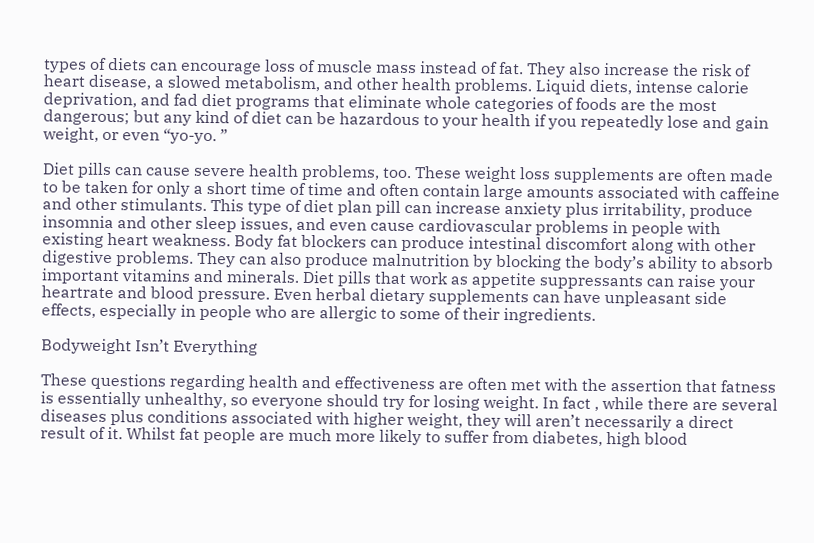types of diets can encourage loss of muscle mass instead of fat. They also increase the risk of heart disease, a slowed metabolism, and other health problems. Liquid diets, intense calorie deprivation, and fad diet programs that eliminate whole categories of foods are the most dangerous; but any kind of diet can be hazardous to your health if you repeatedly lose and gain weight, or even “yo-yo. ”

Diet pills can cause severe health problems, too. These weight loss supplements are often made to be taken for only a short time of time and often contain large amounts associated with caffeine and other stimulants. This type of diet plan pill can increase anxiety plus irritability, produce insomnia and other sleep issues, and even cause cardiovascular problems in people with existing heart weakness. Body fat blockers can produce intestinal discomfort along with other digestive problems. They can also produce malnutrition by blocking the body’s ability to absorb important vitamins and minerals. Diet pills that work as appetite suppressants can raise your heartrate and blood pressure. Even herbal dietary supplements can have unpleasant side effects, especially in people who are allergic to some of their ingredients.

Bodyweight Isn’t Everything

These questions regarding health and effectiveness are often met with the assertion that fatness is essentially unhealthy, so everyone should try for losing weight. In fact , while there are several diseases plus conditions associated with higher weight, they will aren’t necessarily a direct result of it. Whilst fat people are much more likely to suffer from diabetes, high blood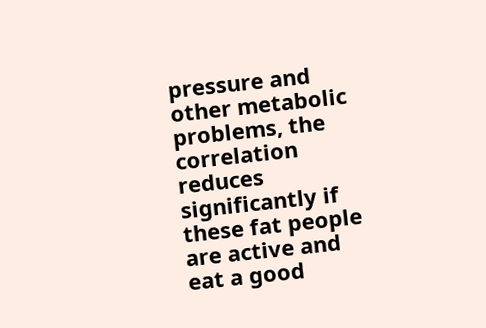pressure and other metabolic problems, the correlation reduces significantly if these fat people are active and eat a good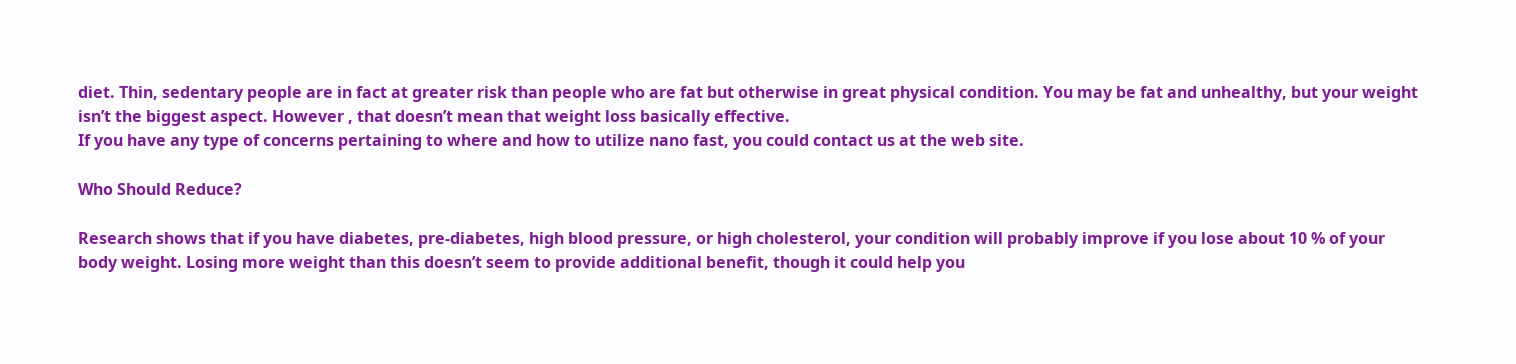diet. Thin, sedentary people are in fact at greater risk than people who are fat but otherwise in great physical condition. You may be fat and unhealthy, but your weight isn’t the biggest aspect. However , that doesn’t mean that weight loss basically effective.
If you have any type of concerns pertaining to where and how to utilize nano fast, you could contact us at the web site.

Who Should Reduce?

Research shows that if you have diabetes, pre-diabetes, high blood pressure, or high cholesterol, your condition will probably improve if you lose about 10 % of your body weight. Losing more weight than this doesn’t seem to provide additional benefit, though it could help you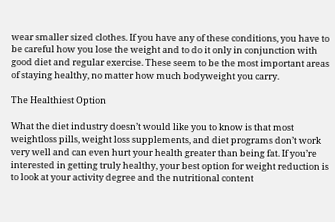wear smaller sized clothes. If you have any of these conditions, you have to be careful how you lose the weight and to do it only in conjunction with good diet and regular exercise. These seem to be the most important areas of staying healthy, no matter how much bodyweight you carry.

The Healthiest Option

What the diet industry doesn’t would like you to know is that most weightloss pills, weight loss supplements, and diet programs don’t work very well and can even hurt your health greater than being fat. If you’re interested in getting truly healthy, your best option for weight reduction is to look at your activity degree and the nutritional content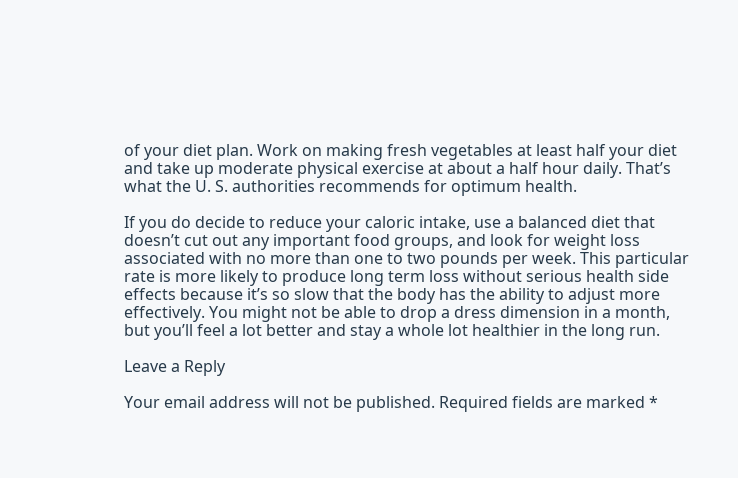of your diet plan. Work on making fresh vegetables at least half your diet and take up moderate physical exercise at about a half hour daily. That’s what the U. S. authorities recommends for optimum health.

If you do decide to reduce your caloric intake, use a balanced diet that doesn’t cut out any important food groups, and look for weight loss associated with no more than one to two pounds per week. This particular rate is more likely to produce long term loss without serious health side effects because it’s so slow that the body has the ability to adjust more effectively. You might not be able to drop a dress dimension in a month, but you’ll feel a lot better and stay a whole lot healthier in the long run.

Leave a Reply

Your email address will not be published. Required fields are marked *